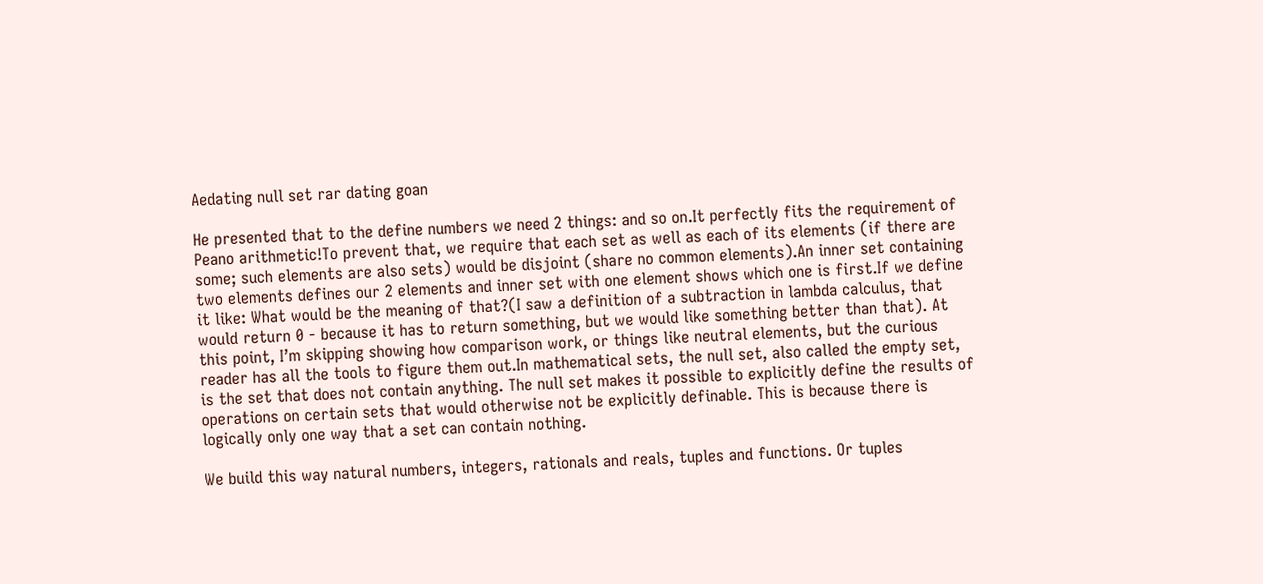Aedating null set rar dating goan

He presented that to the define numbers we need 2 things: and so on.It perfectly fits the requirement of Peano arithmetic!To prevent that, we require that each set as well as each of its elements (if there are some; such elements are also sets) would be disjoint (share no common elements).An inner set containing two elements defines our 2 elements and inner set with one element shows which one is first.If we define it like: What would be the meaning of that?(I saw a definition of a subtraction in lambda calculus, that would return 0 - because it has to return something, but we would like something better than that). At this point, I’m skipping showing how comparison work, or things like neutral elements, but the curious reader has all the tools to figure them out.In mathematical sets, the null set, also called the empty set, is the set that does not contain anything. The null set makes it possible to explicitly define the results of operations on certain sets that would otherwise not be explicitly definable. This is because there is logically only one way that a set can contain nothing.

We build this way natural numbers, integers, rationals and reals, tuples and functions. Or tuples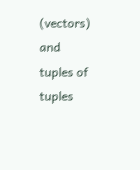(vectors) and tuples of tuples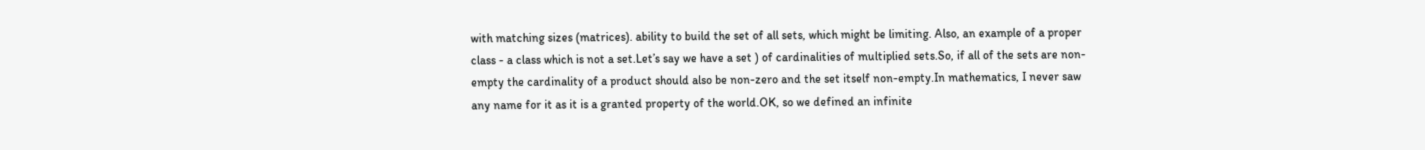with matching sizes (matrices). ability to build the set of all sets, which might be limiting. Also, an example of a proper class - a class which is not a set.Let’s say we have a set ) of cardinalities of multiplied sets.So, if all of the sets are non-empty the cardinality of a product should also be non-zero and the set itself non-empty.In mathematics, I never saw any name for it as it is a granted property of the world.OK, so we defined an infinite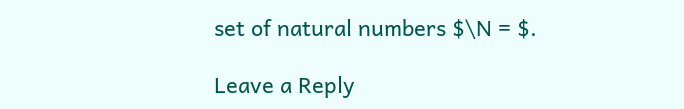set of natural numbers $\N = $.

Leave a Reply